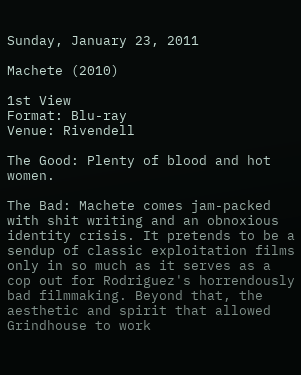Sunday, January 23, 2011

Machete (2010)

1st View
Format: Blu-ray
Venue: Rivendell

The Good: Plenty of blood and hot women.

The Bad: Machete comes jam-packed with shit writing and an obnoxious identity crisis. It pretends to be a sendup of classic exploitation films only in so much as it serves as a cop out for Rodriguez's horrendously bad filmmaking. Beyond that, the aesthetic and spirit that allowed Grindhouse to work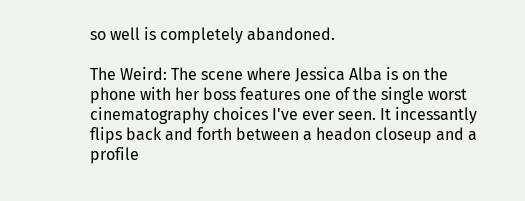so well is completely abandoned.

The Weird: The scene where Jessica Alba is on the phone with her boss features one of the single worst cinematography choices I've ever seen. It incessantly flips back and forth between a headon closeup and a profile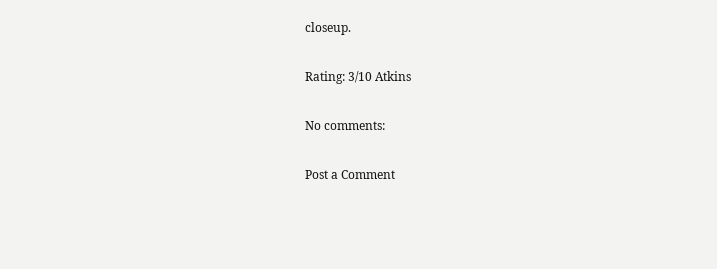closeup.

Rating: 3/10 Atkins

No comments:

Post a Comment